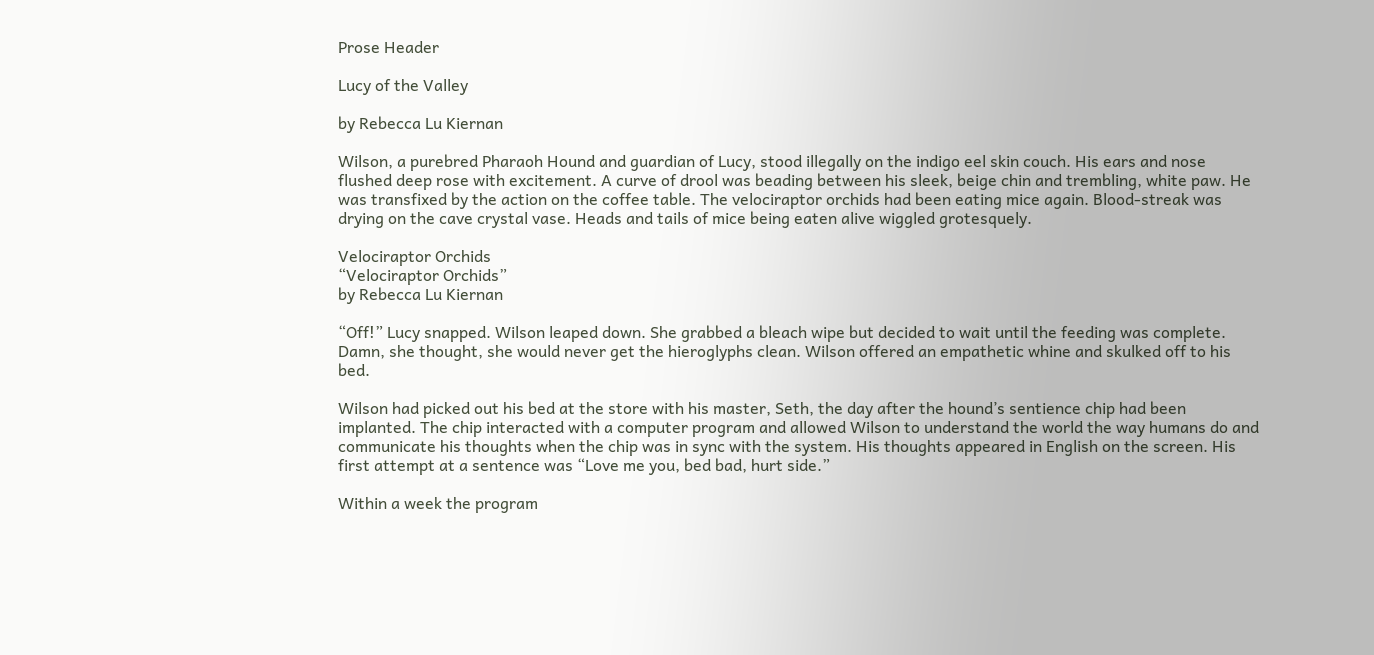Prose Header

Lucy of the Valley

by Rebecca Lu Kiernan

Wilson, a purebred Pharaoh Hound and guardian of Lucy, stood illegally on the indigo eel skin couch. His ears and nose flushed deep rose with excitement. A curve of drool was beading between his sleek, beige chin and trembling, white paw. He was transfixed by the action on the coffee table. The velociraptor orchids had been eating mice again. Blood-streak was drying on the cave crystal vase. Heads and tails of mice being eaten alive wiggled grotesquely.

Velociraptor Orchids
“Velociraptor Orchids”
by Rebecca Lu Kiernan

“Off!” Lucy snapped. Wilson leaped down. She grabbed a bleach wipe but decided to wait until the feeding was complete. Damn, she thought, she would never get the hieroglyphs clean. Wilson offered an empathetic whine and skulked off to his bed.

Wilson had picked out his bed at the store with his master, Seth, the day after the hound’s sentience chip had been implanted. The chip interacted with a computer program and allowed Wilson to understand the world the way humans do and communicate his thoughts when the chip was in sync with the system. His thoughts appeared in English on the screen. His first attempt at a sentence was “Love me you, bed bad, hurt side.”

Within a week the program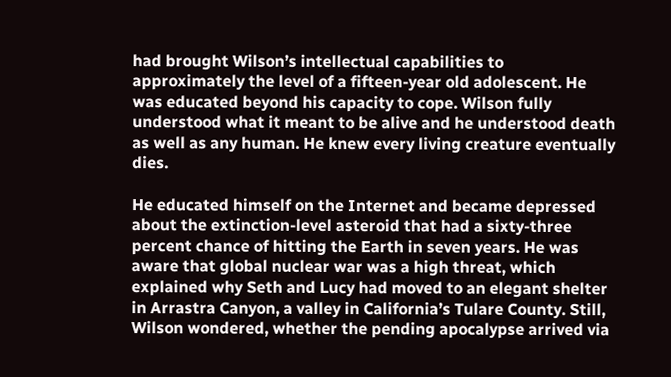had brought Wilson’s intellectual capabilities to approximately the level of a fifteen-year old adolescent. He was educated beyond his capacity to cope. Wilson fully understood what it meant to be alive and he understood death as well as any human. He knew every living creature eventually dies.

He educated himself on the Internet and became depressed about the extinction-level asteroid that had a sixty-three percent chance of hitting the Earth in seven years. He was aware that global nuclear war was a high threat, which explained why Seth and Lucy had moved to an elegant shelter in Arrastra Canyon, a valley in California’s Tulare County. Still, Wilson wondered, whether the pending apocalypse arrived via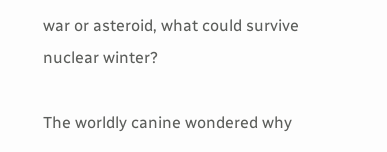war or asteroid, what could survive nuclear winter?

The worldly canine wondered why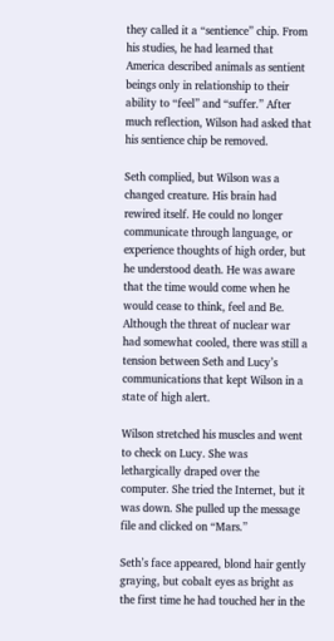they called it a “sentience” chip. From his studies, he had learned that America described animals as sentient beings only in relationship to their ability to “feel” and “suffer.” After much reflection, Wilson had asked that his sentience chip be removed.

Seth complied, but Wilson was a changed creature. His brain had rewired itself. He could no longer communicate through language, or experience thoughts of high order, but he understood death. He was aware that the time would come when he would cease to think, feel and Be. Although the threat of nuclear war had somewhat cooled, there was still a tension between Seth and Lucy’s communications that kept Wilson in a state of high alert.

Wilson stretched his muscles and went to check on Lucy. She was lethargically draped over the computer. She tried the Internet, but it was down. She pulled up the message file and clicked on “Mars.”

Seth’s face appeared, blond hair gently graying, but cobalt eyes as bright as the first time he had touched her in the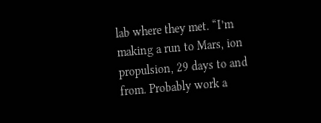lab where they met. “I’m making a run to Mars, ion propulsion, 29 days to and from. Probably work a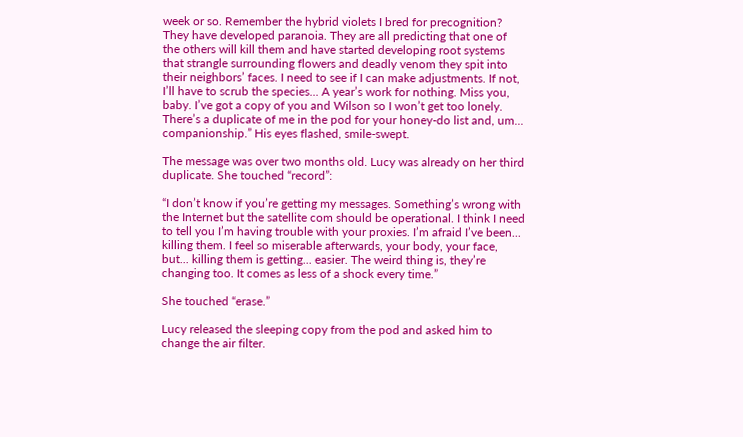week or so. Remember the hybrid violets I bred for precognition? They have developed paranoia. They are all predicting that one of the others will kill them and have started developing root systems that strangle surrounding flowers and deadly venom they spit into their neighbors’ faces. I need to see if I can make adjustments. If not, I’ll have to scrub the species... A year’s work for nothing. Miss you, baby. I’ve got a copy of you and Wilson so I won’t get too lonely. There’s a duplicate of me in the pod for your honey-do list and, um... companionship.” His eyes flashed, smile-swept.

The message was over two months old. Lucy was already on her third duplicate. She touched “record”:

“I don’t know if you’re getting my messages. Something’s wrong with the Internet but the satellite com should be operational. I think I need to tell you I’m having trouble with your proxies. I’m afraid I’ve been... killing them. I feel so miserable afterwards, your body, your face, but... killing them is getting... easier. The weird thing is, they’re changing too. It comes as less of a shock every time.”

She touched “erase.”

Lucy released the sleeping copy from the pod and asked him to change the air filter.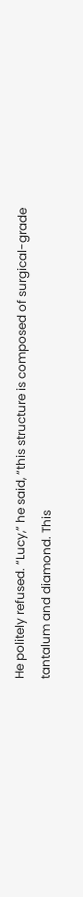He politely refused. “Lucy,” he said, “this structure is composed of surgical-grade tantalum and diamond. This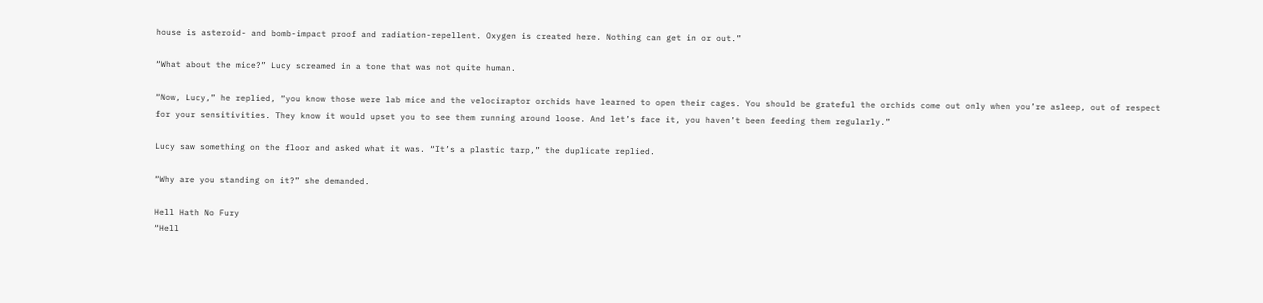house is asteroid- and bomb-impact proof and radiation-repellent. Oxygen is created here. Nothing can get in or out.”

“What about the mice?” Lucy screamed in a tone that was not quite human.

“Now, Lucy,” he replied, “you know those were lab mice and the velociraptor orchids have learned to open their cages. You should be grateful the orchids come out only when you’re asleep, out of respect for your sensitivities. They know it would upset you to see them running around loose. And let’s face it, you haven’t been feeding them regularly.”

Lucy saw something on the floor and asked what it was. “It’s a plastic tarp,” the duplicate replied.

“Why are you standing on it?” she demanded.

Hell Hath No Fury
“Hell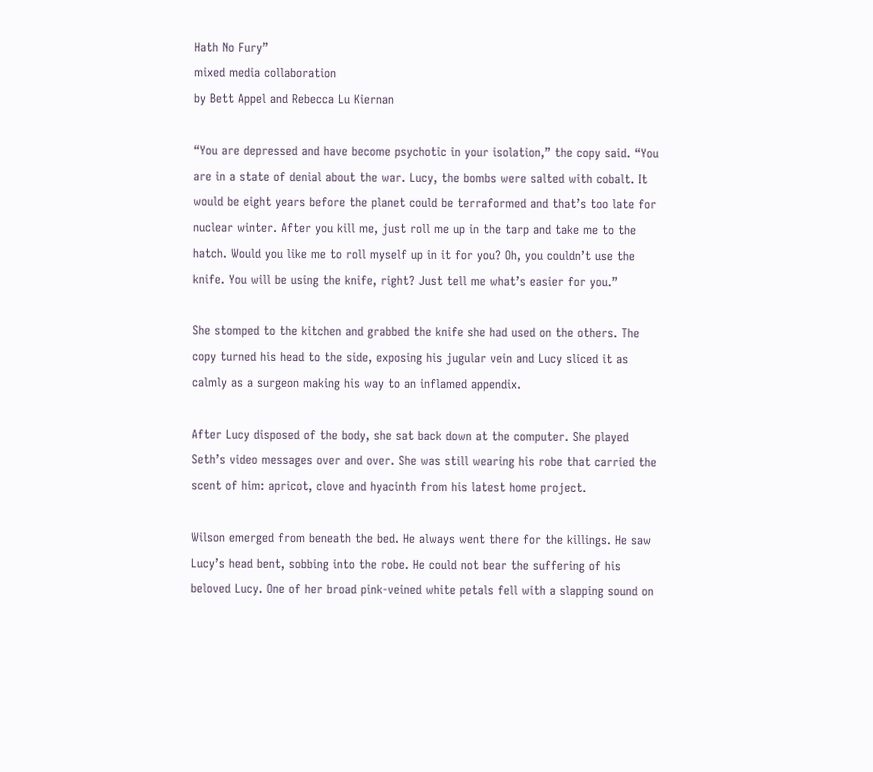Hath No Fury”
mixed media collaboration
by Bett Appel and Rebecca Lu Kiernan

“You are depressed and have become psychotic in your isolation,” the copy said. “You are in a state of denial about the war. Lucy, the bombs were salted with cobalt. It would be eight years before the planet could be terraformed and that’s too late for nuclear winter. After you kill me, just roll me up in the tarp and take me to the hatch. Would you like me to roll myself up in it for you? Oh, you couldn’t use the knife. You will be using the knife, right? Just tell me what’s easier for you.”

She stomped to the kitchen and grabbed the knife she had used on the others. The copy turned his head to the side, exposing his jugular vein and Lucy sliced it as calmly as a surgeon making his way to an inflamed appendix.

After Lucy disposed of the body, she sat back down at the computer. She played Seth’s video messages over and over. She was still wearing his robe that carried the scent of him: apricot, clove and hyacinth from his latest home project.

Wilson emerged from beneath the bed. He always went there for the killings. He saw Lucy’s head bent, sobbing into the robe. He could not bear the suffering of his beloved Lucy. One of her broad pink-veined white petals fell with a slapping sound on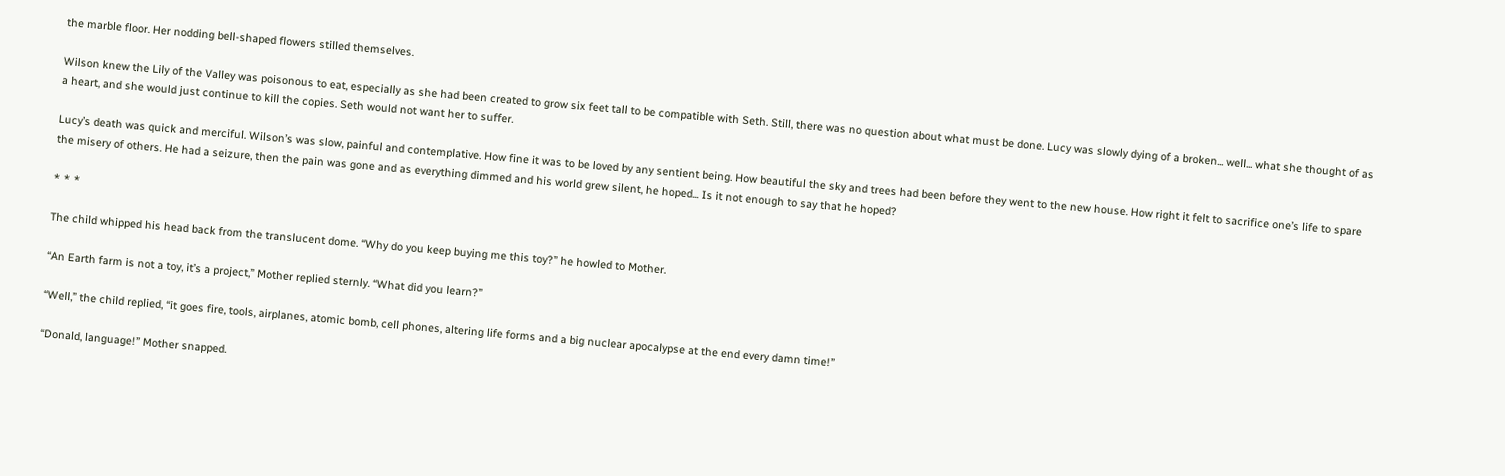the marble floor. Her nodding bell-shaped flowers stilled themselves.

Wilson knew the Lily of the Valley was poisonous to eat, especially as she had been created to grow six feet tall to be compatible with Seth. Still, there was no question about what must be done. Lucy was slowly dying of a broken... well... what she thought of as a heart, and she would just continue to kill the copies. Seth would not want her to suffer.

Lucy’s death was quick and merciful. Wilson’s was slow, painful and contemplative. How fine it was to be loved by any sentient being. How beautiful the sky and trees had been before they went to the new house. How right it felt to sacrifice one’s life to spare the misery of others. He had a seizure, then the pain was gone and as everything dimmed and his world grew silent, he hoped... Is it not enough to say that he hoped?

* * *

The child whipped his head back from the translucent dome. “Why do you keep buying me this toy?” he howled to Mother.

“An Earth farm is not a toy, it’s a project,” Mother replied sternly. “What did you learn?”

“Well,” the child replied, “it goes fire, tools, airplanes, atomic bomb, cell phones, altering life forms and a big nuclear apocalypse at the end every damn time!”

“Donald, language!” Mother snapped.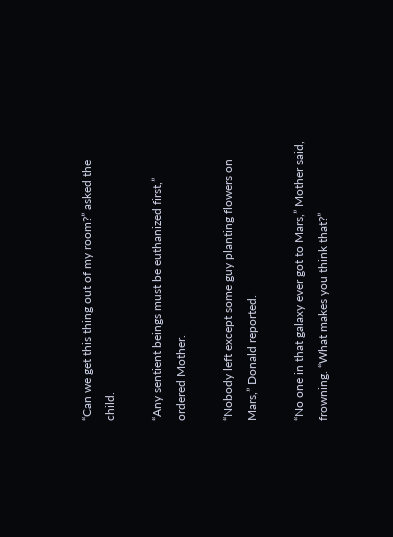“Can we get this thing out of my room?” asked the child.

“Any sentient beings must be euthanized first,” ordered Mother.

“Nobody left except some guy planting flowers on Mars,” Donald reported.

“No one in that galaxy ever got to Mars,” Mother said, frowning. “What makes you think that?”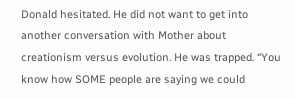Donald hesitated. He did not want to get into another conversation with Mother about creationism versus evolution. He was trapped. “You know how SOME people are saying we could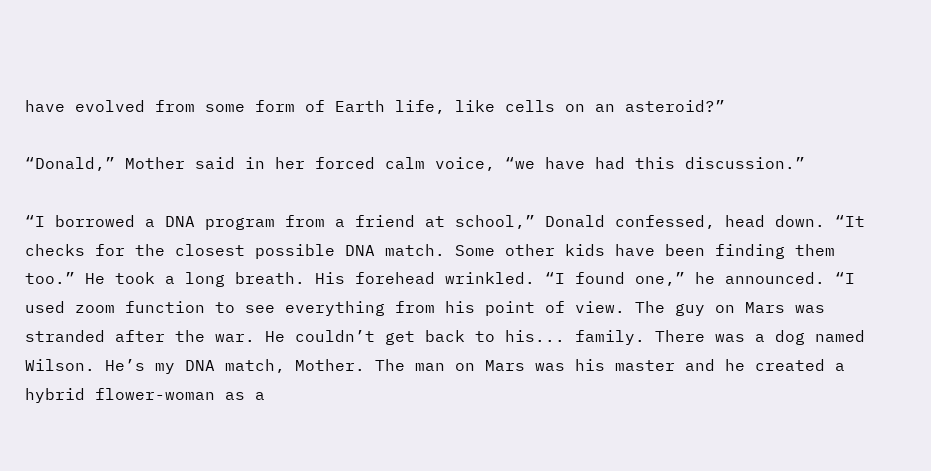have evolved from some form of Earth life, like cells on an asteroid?”

“Donald,” Mother said in her forced calm voice, “we have had this discussion.”

“I borrowed a DNA program from a friend at school,” Donald confessed, head down. “It checks for the closest possible DNA match. Some other kids have been finding them too.” He took a long breath. His forehead wrinkled. “I found one,” he announced. “I used zoom function to see everything from his point of view. The guy on Mars was stranded after the war. He couldn’t get back to his... family. There was a dog named Wilson. He’s my DNA match, Mother. The man on Mars was his master and he created a hybrid flower-woman as a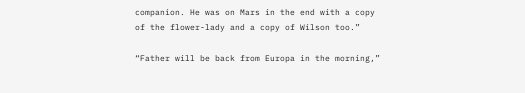companion. He was on Mars in the end with a copy of the flower-lady and a copy of Wilson too.”

“Father will be back from Europa in the morning,”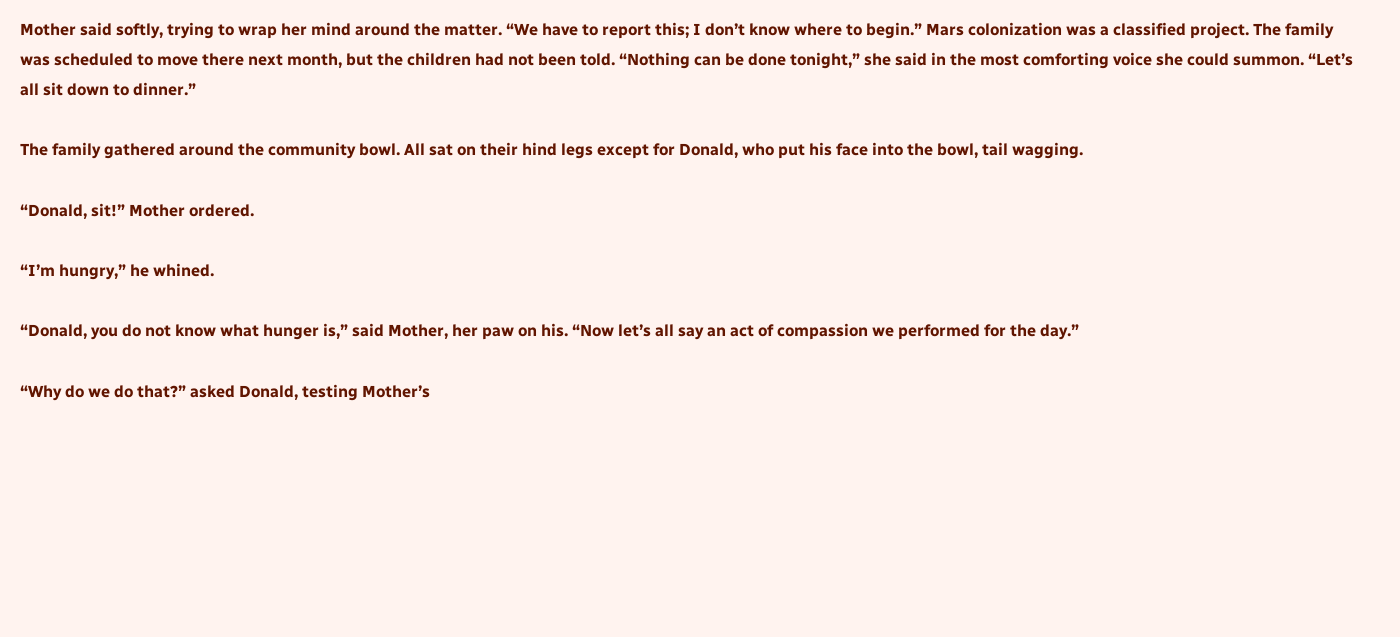Mother said softly, trying to wrap her mind around the matter. “We have to report this; I don’t know where to begin.” Mars colonization was a classified project. The family was scheduled to move there next month, but the children had not been told. “Nothing can be done tonight,” she said in the most comforting voice she could summon. “Let’s all sit down to dinner.”

The family gathered around the community bowl. All sat on their hind legs except for Donald, who put his face into the bowl, tail wagging.

“Donald, sit!” Mother ordered.

“I’m hungry,” he whined.

“Donald, you do not know what hunger is,” said Mother, her paw on his. “Now let’s all say an act of compassion we performed for the day.”

“Why do we do that?” asked Donald, testing Mother’s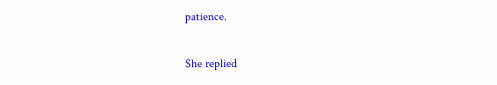patience.

She replied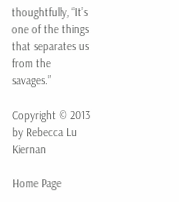thoughtfully, “It’s one of the things that separates us from the savages.”

Copyright © 2013 by Rebecca Lu Kiernan

Home Page